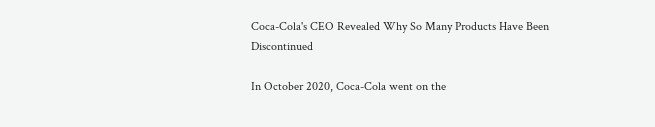Coca-Cola's CEO Revealed Why So Many Products Have Been Discontinued

In October 2020, Coca-Cola went on the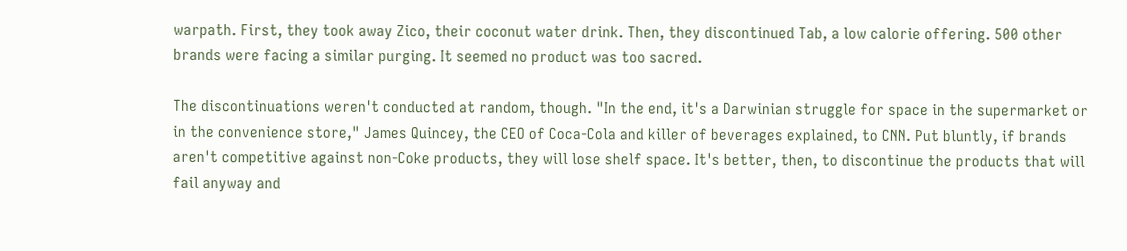warpath. First, they took away Zico, their coconut water drink. Then, they discontinued Tab, a low calorie offering. 500 other brands were facing a similar purging. It seemed no product was too sacred.

The discontinuations weren't conducted at random, though. "In the end, it's a Darwinian struggle for space in the supermarket or in the convenience store," James Quincey, the CEO of Coca-Cola and killer of beverages explained, to CNN. Put bluntly, if brands aren't competitive against non-Coke products, they will lose shelf space. It's better, then, to discontinue the products that will fail anyway and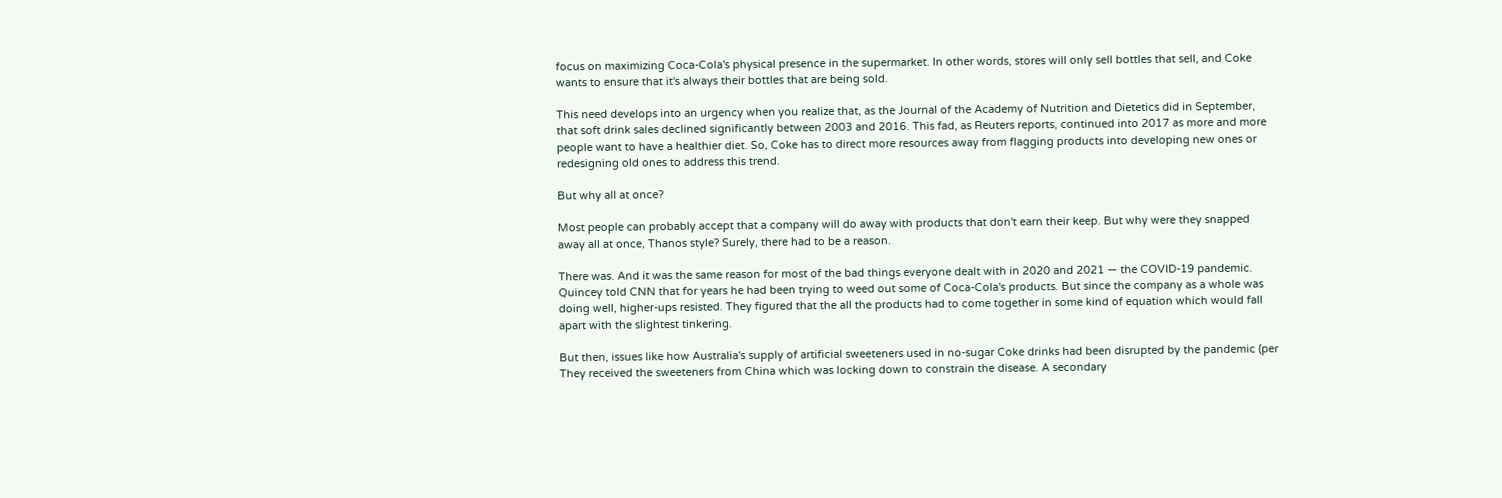focus on maximizing Coca-Cola's physical presence in the supermarket. In other words, stores will only sell bottles that sell, and Coke wants to ensure that it's always their bottles that are being sold.

This need develops into an urgency when you realize that, as the Journal of the Academy of Nutrition and Dietetics did in September, that soft drink sales declined significantly between 2003 and 2016. This fad, as Reuters reports, continued into 2017 as more and more people want to have a healthier diet. So, Coke has to direct more resources away from flagging products into developing new ones or redesigning old ones to address this trend.

But why all at once?

Most people can probably accept that a company will do away with products that don't earn their keep. But why were they snapped away all at once, Thanos style? Surely, there had to be a reason.

There was. And it was the same reason for most of the bad things everyone dealt with in 2020 and 2021 — the COVID-19 pandemic. Quincey told CNN that for years he had been trying to weed out some of Coca-Cola's products. But since the company as a whole was doing well, higher-ups resisted. They figured that the all the products had to come together in some kind of equation which would fall apart with the slightest tinkering.

But then, issues like how Australia's supply of artificial sweeteners used in no-sugar Coke drinks had been disrupted by the pandemic (per They received the sweeteners from China which was locking down to constrain the disease. A secondary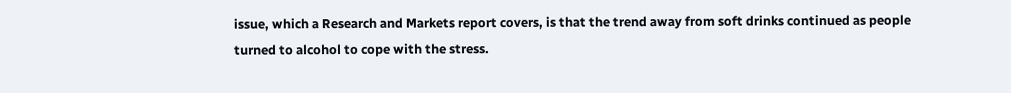issue, which a Research and Markets report covers, is that the trend away from soft drinks continued as people turned to alcohol to cope with the stress.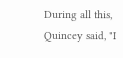During all this, Quincey said, "I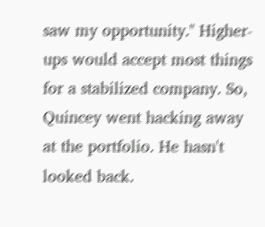saw my opportunity." Higher-ups would accept most things for a stabilized company. So, Quincey went hacking away at the portfolio. He hasn't looked back.